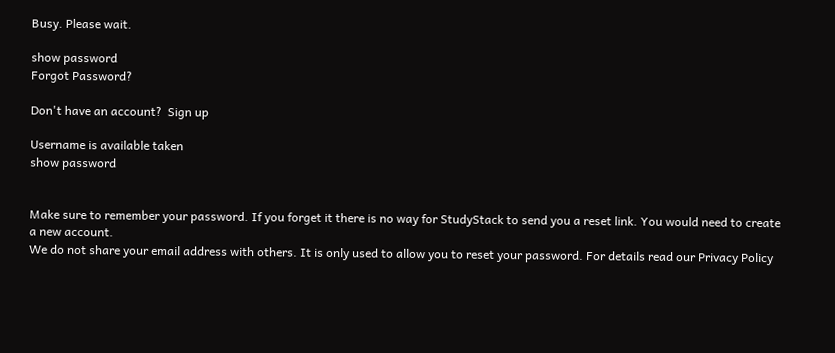Busy. Please wait.

show password
Forgot Password?

Don't have an account?  Sign up

Username is available taken
show password


Make sure to remember your password. If you forget it there is no way for StudyStack to send you a reset link. You would need to create a new account.
We do not share your email address with others. It is only used to allow you to reset your password. For details read our Privacy Policy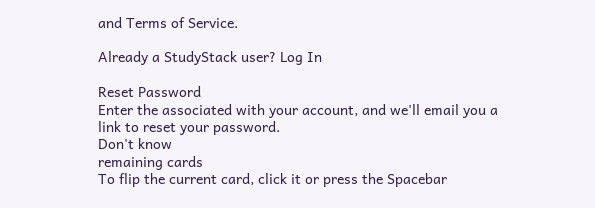and Terms of Service.

Already a StudyStack user? Log In

Reset Password
Enter the associated with your account, and we'll email you a link to reset your password.
Don't know
remaining cards
To flip the current card, click it or press the Spacebar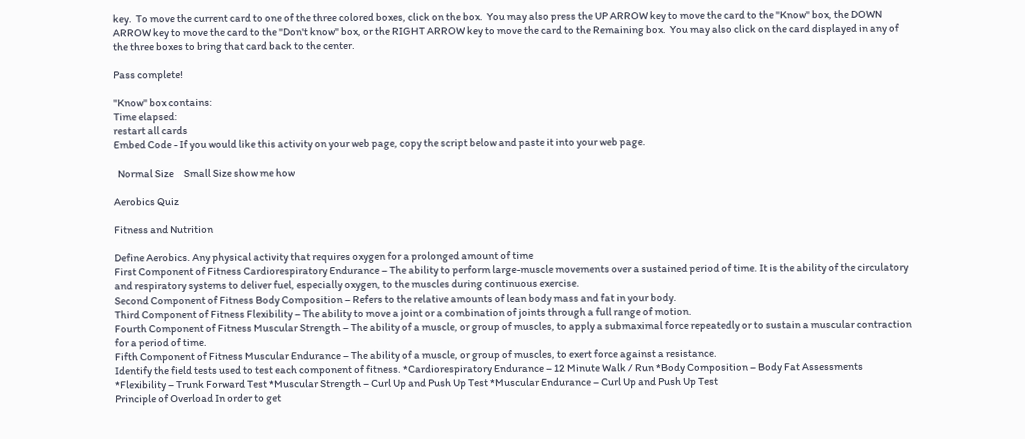key.  To move the current card to one of the three colored boxes, click on the box.  You may also press the UP ARROW key to move the card to the "Know" box, the DOWN ARROW key to move the card to the "Don't know" box, or the RIGHT ARROW key to move the card to the Remaining box.  You may also click on the card displayed in any of the three boxes to bring that card back to the center.

Pass complete!

"Know" box contains:
Time elapsed:
restart all cards
Embed Code - If you would like this activity on your web page, copy the script below and paste it into your web page.

  Normal Size     Small Size show me how

Aerobics Quiz

Fitness and Nutrition

Define Aerobics. Any physical activity that requires oxygen for a prolonged amount of time
First Component of Fitness Cardiorespiratory Endurance – The ability to perform large-muscle movements over a sustained period of time. It is the ability of the circulatory and respiratory systems to deliver fuel, especially oxygen, to the muscles during continuous exercise.
Second Component of Fitness Body Composition – Refers to the relative amounts of lean body mass and fat in your body.
Third Component of Fitness Flexibility – The ability to move a joint or a combination of joints through a full range of motion.
Fourth Component of Fitness Muscular Strength – The ability of a muscle, or group of muscles, to apply a submaximal force repeatedly or to sustain a muscular contraction for a period of time.
Fifth Component of Fitness Muscular Endurance – The ability of a muscle, or group of muscles, to exert force against a resistance.
Identify the field tests used to test each component of fitness. *Cardiorespiratory Endurance – 12 Minute Walk / Run *Body Composition – Body Fat Assessments *Flexibility – Trunk Forward Test *Muscular Strength – Curl Up and Push Up Test *Muscular Endurance – Curl Up and Push Up Test
Principle of Overload In order to get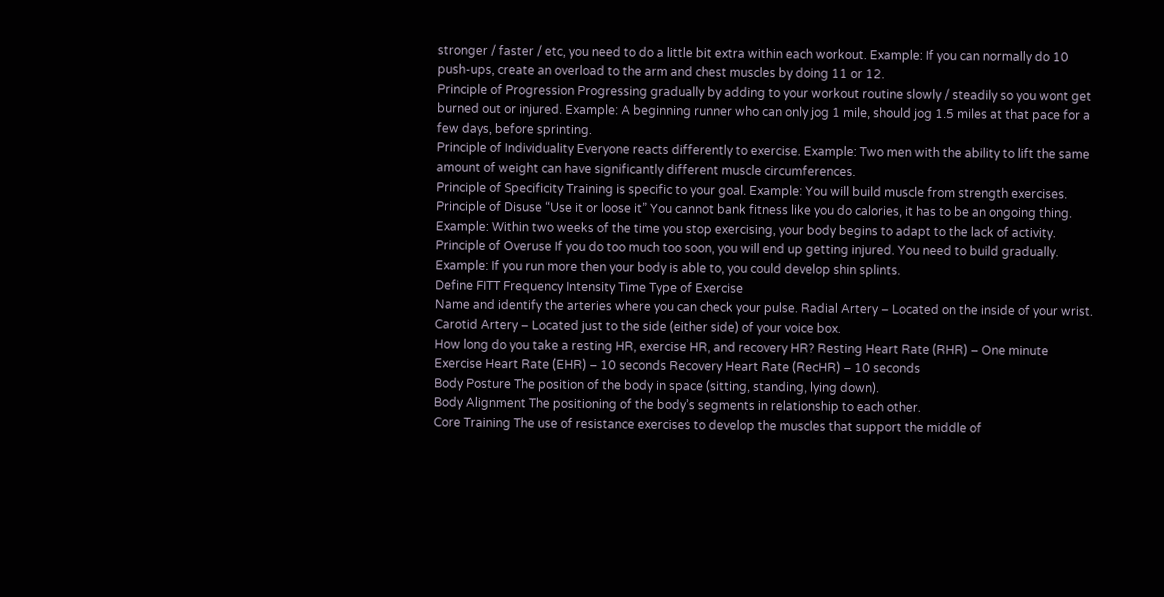stronger / faster / etc, you need to do a little bit extra within each workout. Example: If you can normally do 10 push-ups, create an overload to the arm and chest muscles by doing 11 or 12.
Principle of Progression Progressing gradually by adding to your workout routine slowly / steadily so you wont get burned out or injured. Example: A beginning runner who can only jog 1 mile, should jog 1.5 miles at that pace for a few days, before sprinting.
Principle of Individuality Everyone reacts differently to exercise. Example: Two men with the ability to lift the same amount of weight can have significantly different muscle circumferences.
Principle of Specificity Training is specific to your goal. Example: You will build muscle from strength exercises.
Principle of Disuse “Use it or loose it” You cannot bank fitness like you do calories, it has to be an ongoing thing. Example: Within two weeks of the time you stop exercising, your body begins to adapt to the lack of activity.
Principle of Overuse If you do too much too soon, you will end up getting injured. You need to build gradually. Example: If you run more then your body is able to, you could develop shin splints.
Define FITT Frequency Intensity Time Type of Exercise
Name and identify the arteries where you can check your pulse. Radial Artery – Located on the inside of your wrist. Carotid Artery – Located just to the side (either side) of your voice box.
How long do you take a resting HR, exercise HR, and recovery HR? Resting Heart Rate (RHR) – One minute Exercise Heart Rate (EHR) – 10 seconds Recovery Heart Rate (RecHR) – 10 seconds
Body Posture The position of the body in space (sitting, standing, lying down).
Body Alignment The positioning of the body’s segments in relationship to each other.
Core Training The use of resistance exercises to develop the muscles that support the middle of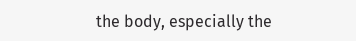the body, especially the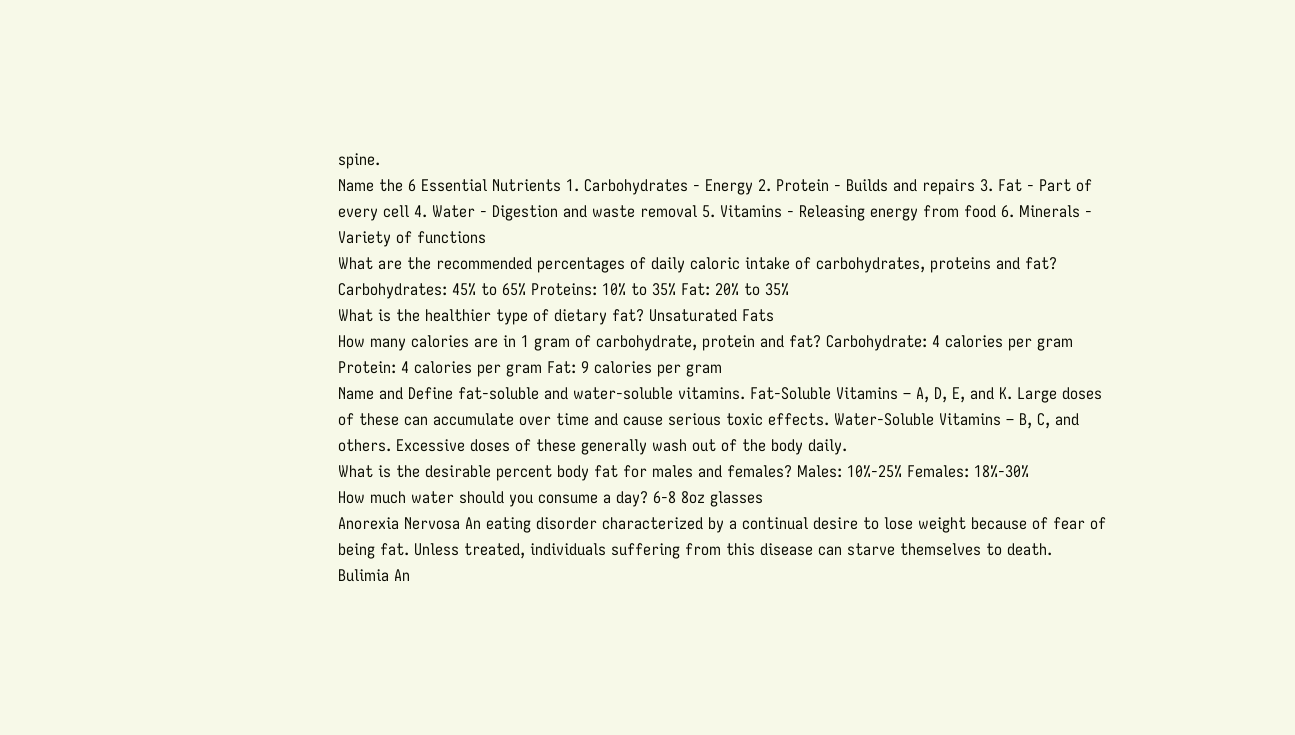spine.
Name the 6 Essential Nutrients 1. Carbohydrates - Energy 2. Protein - Builds and repairs 3. Fat - Part of every cell 4. Water - Digestion and waste removal 5. Vitamins - Releasing energy from food 6. Minerals - Variety of functions
What are the recommended percentages of daily caloric intake of carbohydrates, proteins and fat? Carbohydrates: 45% to 65% Proteins: 10% to 35% Fat: 20% to 35%
What is the healthier type of dietary fat? Unsaturated Fats
How many calories are in 1 gram of carbohydrate, protein and fat? Carbohydrate: 4 calories per gram Protein: 4 calories per gram Fat: 9 calories per gram
Name and Define fat-soluble and water-soluble vitamins. Fat-Soluble Vitamins – A, D, E, and K. Large doses of these can accumulate over time and cause serious toxic effects. Water-Soluble Vitamins – B, C, and others. Excessive doses of these generally wash out of the body daily.
What is the desirable percent body fat for males and females? Males: 10%-25% Females: 18%-30%
How much water should you consume a day? 6-8 8oz glasses
Anorexia Nervosa An eating disorder characterized by a continual desire to lose weight because of fear of being fat. Unless treated, individuals suffering from this disease can starve themselves to death.
Bulimia An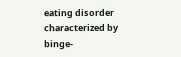eating disorder characterized by binge-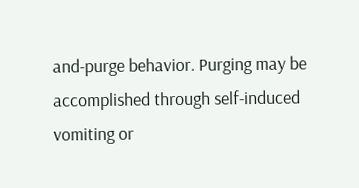and-purge behavior. Purging may be accomplished through self-induced vomiting or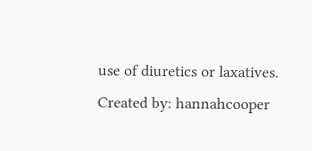use of diuretics or laxatives.
Created by: hannahcooper